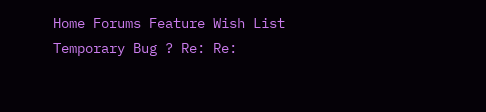Home Forums Feature Wish List Temporary Bug ? Re: Re: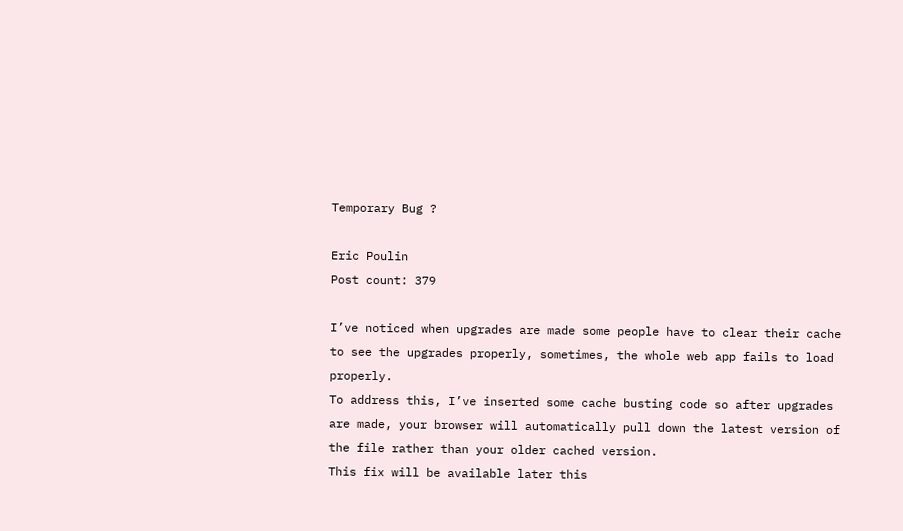Temporary Bug ?

Eric Poulin
Post count: 379

I’ve noticed when upgrades are made some people have to clear their cache to see the upgrades properly, sometimes, the whole web app fails to load properly.
To address this, I’ve inserted some cache busting code so after upgrades are made, your browser will automatically pull down the latest version of the file rather than your older cached version.
This fix will be available later this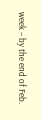week – by the end of Feb.